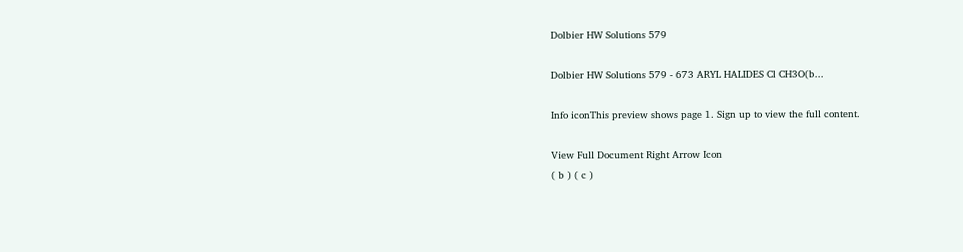Dolbier HW Solutions 579

Dolbier HW Solutions 579 - 673 ARYL HALIDES Cl CH3O(b...

Info iconThis preview shows page 1. Sign up to view the full content.

View Full Document Right Arrow Icon
( b ) ( c )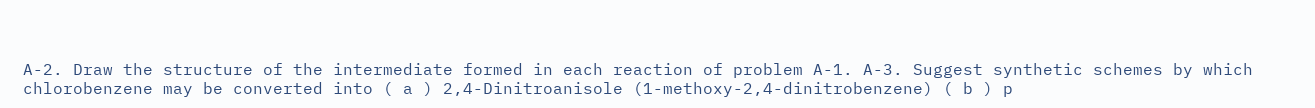A-2. Draw the structure of the intermediate formed in each reaction of problem A-1. A-3. Suggest synthetic schemes by which chlorobenzene may be converted into ( a ) 2,4-Dinitroanisole (1-methoxy-2,4-dinitrobenzene) ( b ) p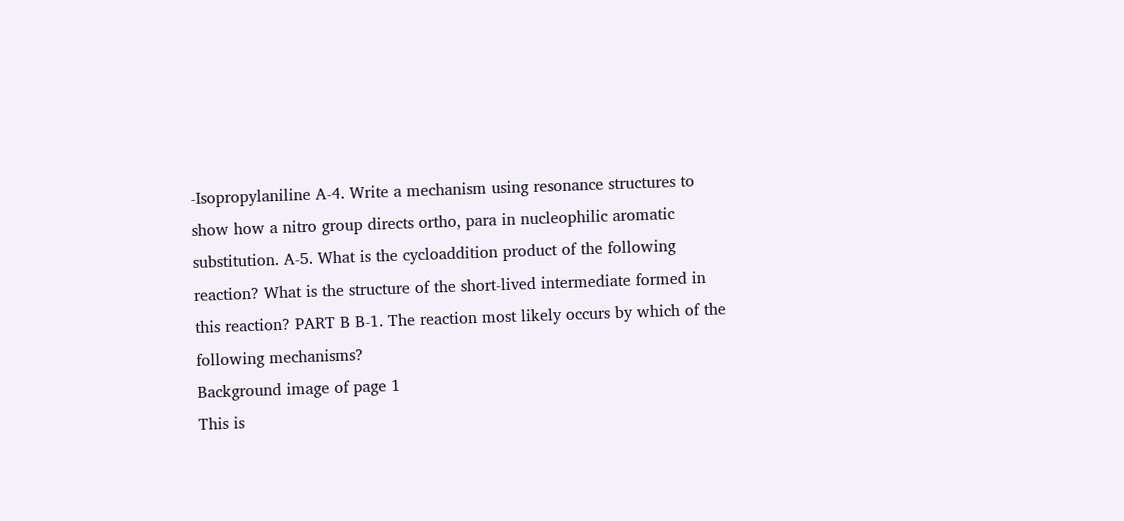-Isopropylaniline A-4. Write a mechanism using resonance structures to show how a nitro group directs ortho, para in nucleophilic aromatic substitution. A-5. What is the cycloaddition product of the following reaction? What is the structure of the short-lived intermediate formed in this reaction? PART B B-1. The reaction most likely occurs by which of the following mechanisms?
Background image of page 1
This is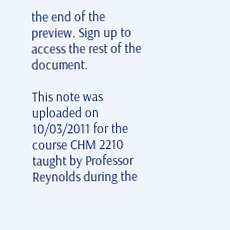the end of the preview. Sign up to access the rest of the document.

This note was uploaded on 10/03/2011 for the course CHM 2210 taught by Professor Reynolds during the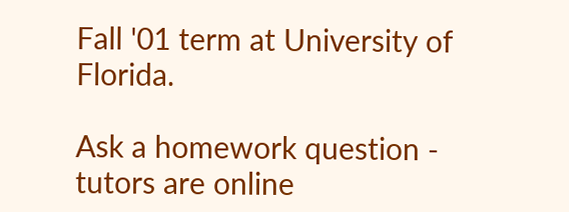Fall '01 term at University of Florida.

Ask a homework question - tutors are online